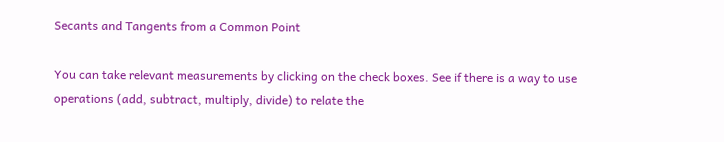Secants and Tangents from a Common Point

You can take relevant measurements by clicking on the check boxes. See if there is a way to use operations (add, subtract, multiply, divide) to relate the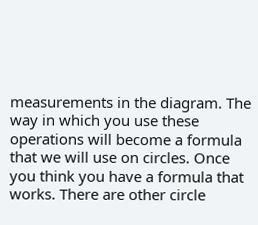measurements in the diagram. The way in which you use these operations will become a formula that we will use on circles. Once you think you have a formula that works. There are other circle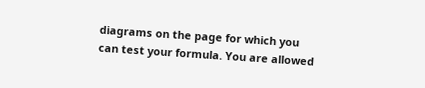diagrams on the page for which you can test your formula. You are allowed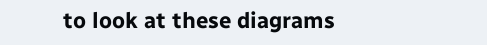to look at these diagrams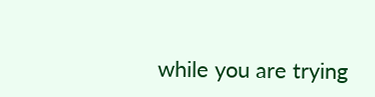while you are trying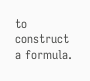to construct a formula.